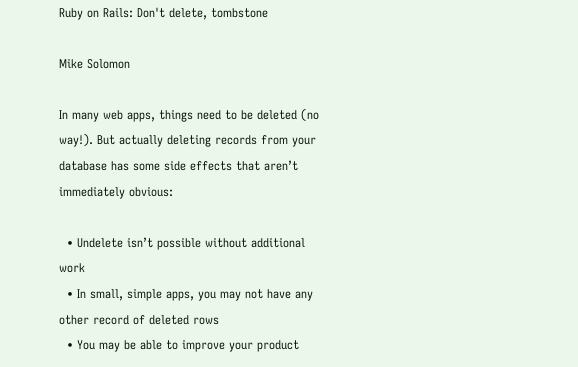Ruby on Rails: Don't delete, tombstone

Mike Solomon

In many web apps, things need to be deleted (no way!). But actually deleting records from your database has some side effects that aren’t immediately obvious:

  • Undelete isn’t possible without additional work
  • In small, simple apps, you may not have any other record of deleted rows
  • You may be able to improve your product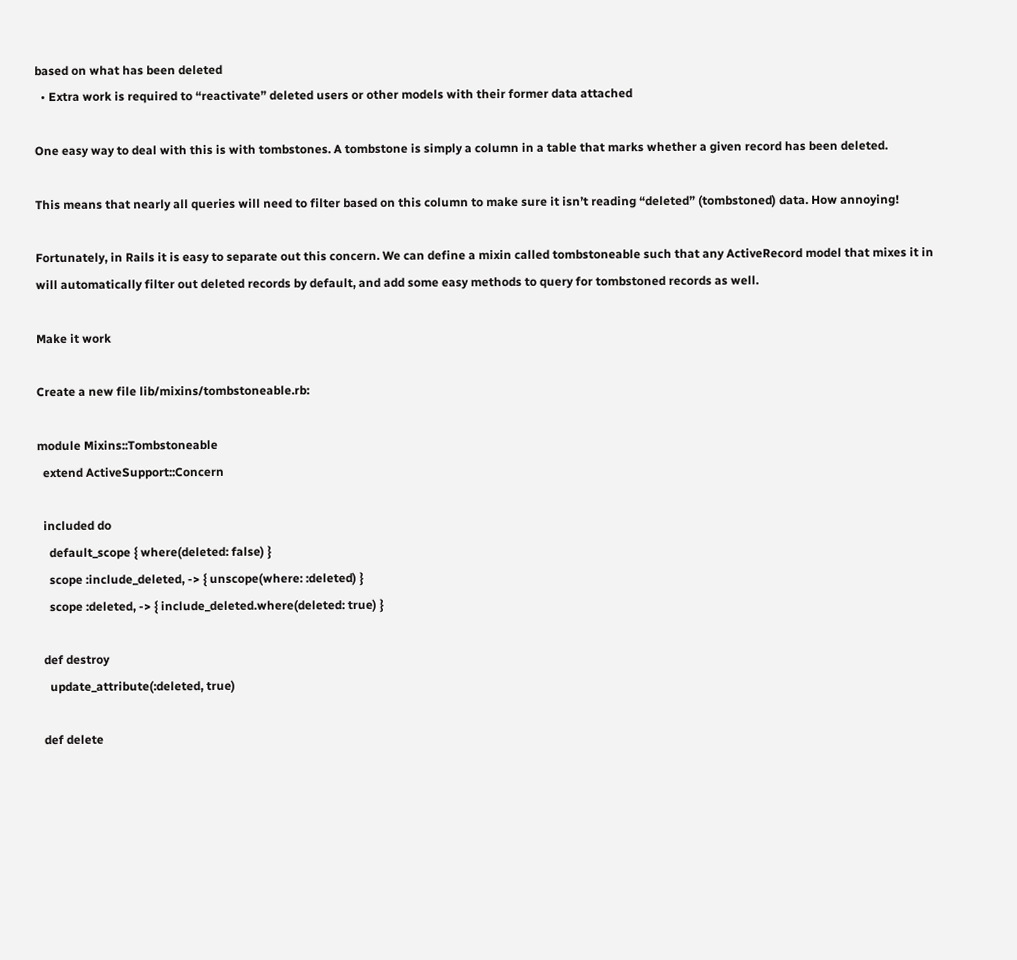based on what has been deleted
  • Extra work is required to “reactivate” deleted users or other models with their former data attached

One easy way to deal with this is with tombstones. A tombstone is simply a column in a table that marks whether a given record has been deleted.

This means that nearly all queries will need to filter based on this column to make sure it isn’t reading “deleted” (tombstoned) data. How annoying!

Fortunately, in Rails it is easy to separate out this concern. We can define a mixin called tombstoneable such that any ActiveRecord model that mixes it in will automatically filter out deleted records by default, and add some easy methods to query for tombstoned records as well.

Make it work

Create a new file lib/mixins/tombstoneable.rb:

module Mixins::Tombstoneable
  extend ActiveSupport::Concern

  included do
    default_scope { where(deleted: false) }
    scope :include_deleted, -> { unscope(where: :deleted) }
    scope :deleted, -> { include_deleted.where(deleted: true) }

  def destroy
    update_attribute(:deleted, true)

  def delete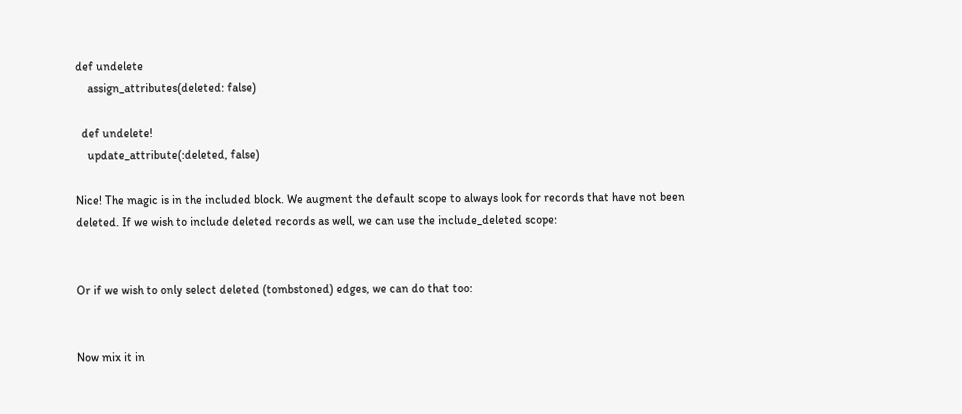def undelete
    assign_attributes(deleted: false)

  def undelete!
    update_attribute(:deleted, false)

Nice! The magic is in the included block. We augment the default scope to always look for records that have not been deleted. If we wish to include deleted records as well, we can use the include_deleted scope:


Or if we wish to only select deleted (tombstoned) edges, we can do that too:


Now mix it in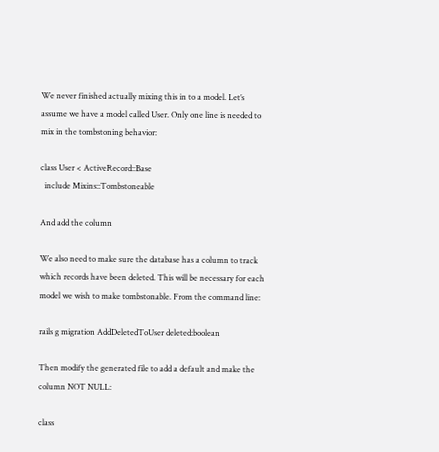We never finished actually mixing this in to a model. Let’s assume we have a model called User. Only one line is needed to mix in the tombstoning behavior:

class User < ActiveRecord::Base
  include Mixins::Tombstoneable

And add the column

We also need to make sure the database has a column to track which records have been deleted. This will be necessary for each model we wish to make tombstonable. From the command line:

rails g migration AddDeletedToUser deleted:boolean

Then modify the generated file to add a default and make the column NOT NULL:

class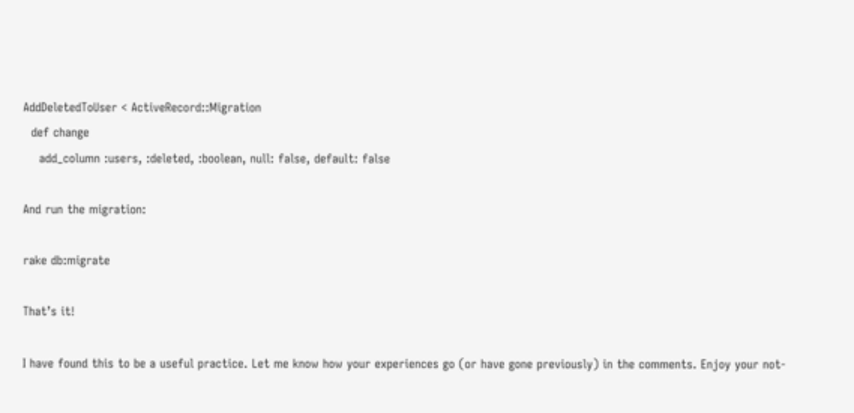AddDeletedToUser < ActiveRecord::Migration
  def change
    add_column :users, :deleted, :boolean, null: false, default: false

And run the migration:

rake db:migrate

That’s it!

I have found this to be a useful practice. Let me know how your experiences go (or have gone previously) in the comments. Enjoy your not-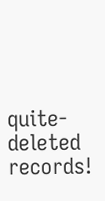quite-deleted records!